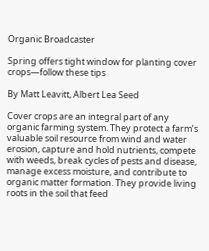Organic Broadcaster

Spring offers tight window for planting cover crops—follow these tips

By Matt Leavitt, Albert Lea Seed

Cover crops are an integral part of any organic farming system. They protect a farm’s valuable soil resource from wind and water erosion, capture and hold nutrients, compete with weeds, break cycles of pests and disease, manage excess moisture, and contribute to organic matter formation. They provide living roots in the soil that feed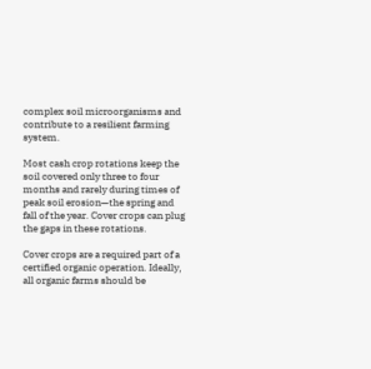complex soil microorganisms and contribute to a resilient farming system.

Most cash crop rotations keep the soil covered only three to four months and rarely during times of peak soil erosion—the spring and fall of the year. Cover crops can plug the gaps in these rotations.

Cover crops are a required part of a certified organic operation. Ideally, all organic farms should be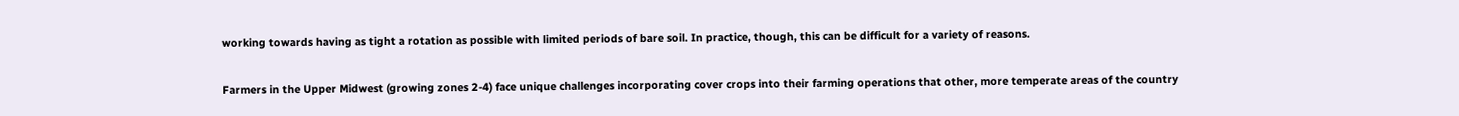working towards having as tight a rotation as possible with limited periods of bare soil. In practice, though, this can be difficult for a variety of reasons.

Farmers in the Upper Midwest (growing zones 2-4) face unique challenges incorporating cover crops into their farming operations that other, more temperate areas of the country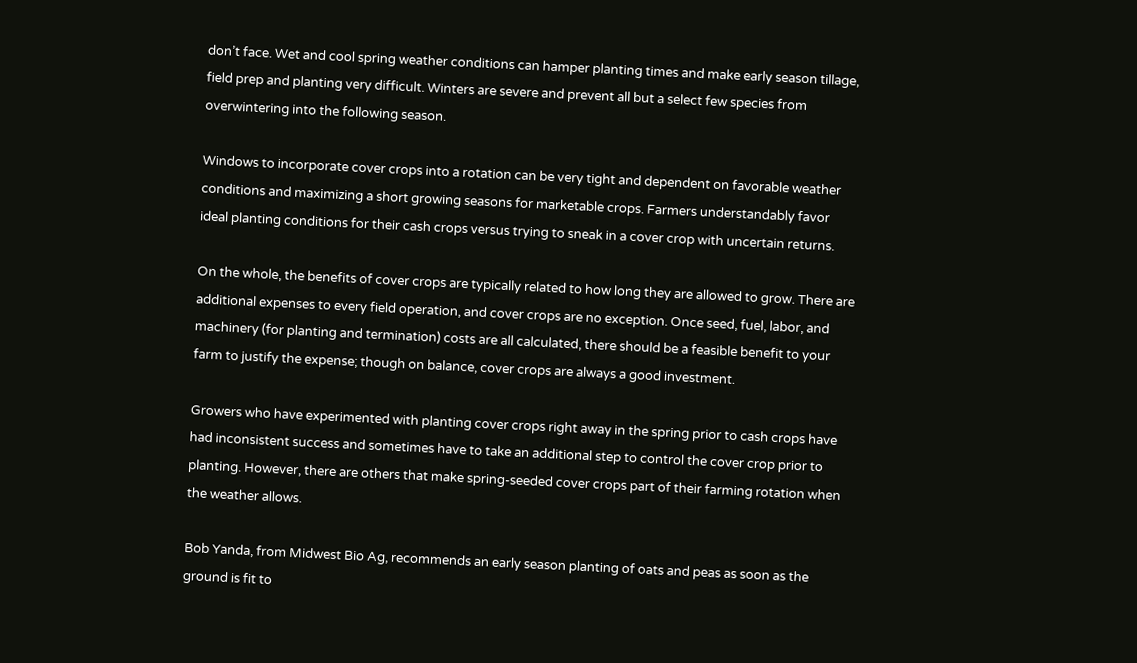don’t face. Wet and cool spring weather conditions can hamper planting times and make early season tillage, field prep and planting very difficult. Winters are severe and prevent all but a select few species from overwintering into the following season.

Windows to incorporate cover crops into a rotation can be very tight and dependent on favorable weather conditions and maximizing a short growing seasons for marketable crops. Farmers understandably favor ideal planting conditions for their cash crops versus trying to sneak in a cover crop with uncertain returns.

On the whole, the benefits of cover crops are typically related to how long they are allowed to grow. There are additional expenses to every field operation, and cover crops are no exception. Once seed, fuel, labor, and machinery (for planting and termination) costs are all calculated, there should be a feasible benefit to your farm to justify the expense; though on balance, cover crops are always a good investment.

Growers who have experimented with planting cover crops right away in the spring prior to cash crops have had inconsistent success and sometimes have to take an additional step to control the cover crop prior to planting. However, there are others that make spring-seeded cover crops part of their farming rotation when the weather allows.

Bob Yanda, from Midwest Bio Ag, recommends an early season planting of oats and peas as soon as the ground is fit to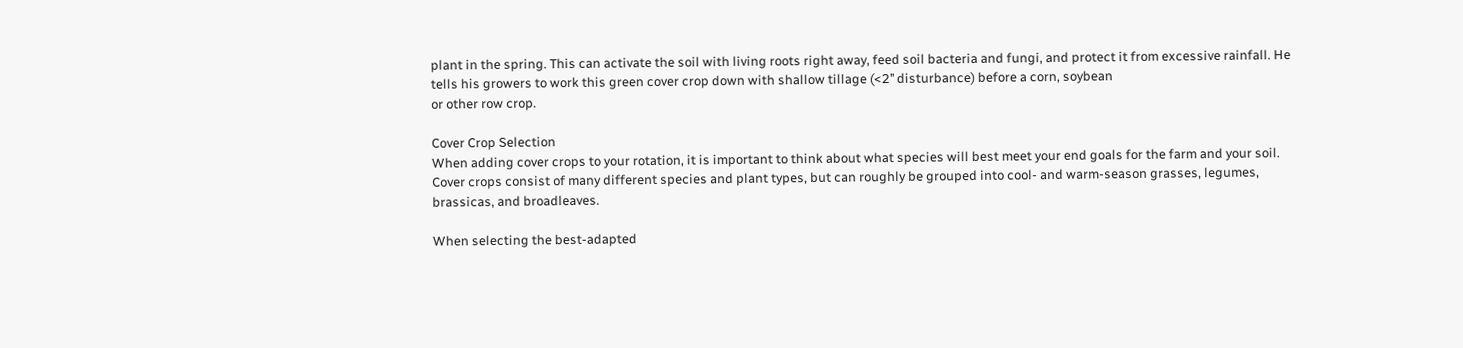plant in the spring. This can activate the soil with living roots right away, feed soil bacteria and fungi, and protect it from excessive rainfall. He tells his growers to work this green cover crop down with shallow tillage (<2’’ disturbance) before a corn, soybean
or other row crop.

Cover Crop Selection
When adding cover crops to your rotation, it is important to think about what species will best meet your end goals for the farm and your soil. Cover crops consist of many different species and plant types, but can roughly be grouped into cool- and warm-season grasses, legumes, brassicas, and broadleaves.

When selecting the best-adapted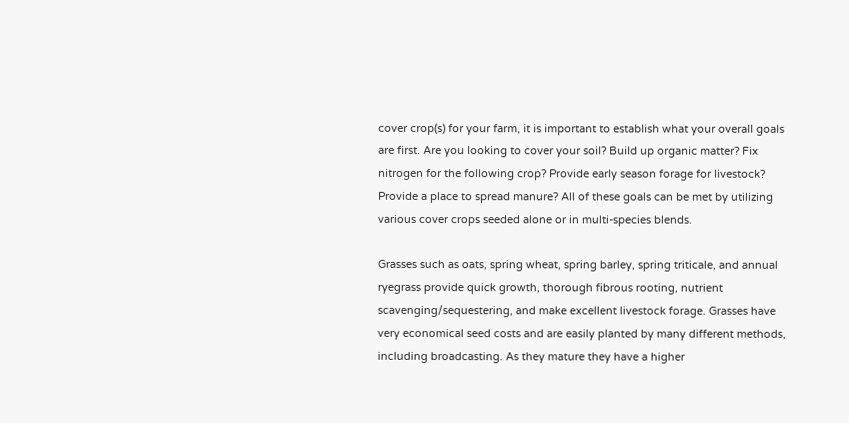cover crop(s) for your farm, it is important to establish what your overall goals are first. Are you looking to cover your soil? Build up organic matter? Fix nitrogen for the following crop? Provide early season forage for livestock? Provide a place to spread manure? All of these goals can be met by utilizing various cover crops seeded alone or in multi-species blends.

Grasses such as oats, spring wheat, spring barley, spring triticale, and annual ryegrass provide quick growth, thorough fibrous rooting, nutrient scavenging/sequestering, and make excellent livestock forage. Grasses have very economical seed costs and are easily planted by many different methods, including broadcasting. As they mature they have a higher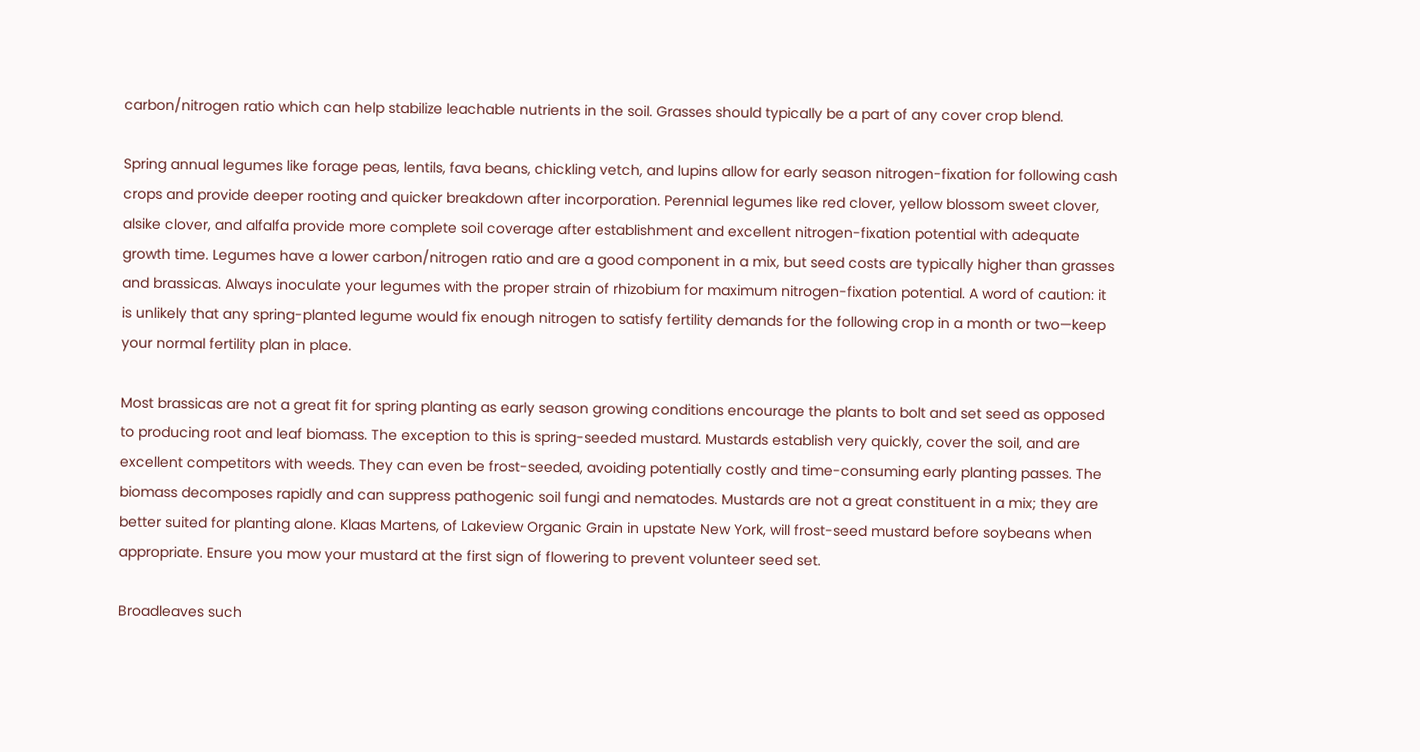carbon/nitrogen ratio which can help stabilize leachable nutrients in the soil. Grasses should typically be a part of any cover crop blend.

Spring annual legumes like forage peas, lentils, fava beans, chickling vetch, and lupins allow for early season nitrogen-fixation for following cash crops and provide deeper rooting and quicker breakdown after incorporation. Perennial legumes like red clover, yellow blossom sweet clover, alsike clover, and alfalfa provide more complete soil coverage after establishment and excellent nitrogen-fixation potential with adequate growth time. Legumes have a lower carbon/nitrogen ratio and are a good component in a mix, but seed costs are typically higher than grasses and brassicas. Always inoculate your legumes with the proper strain of rhizobium for maximum nitrogen-fixation potential. A word of caution: it is unlikely that any spring-planted legume would fix enough nitrogen to satisfy fertility demands for the following crop in a month or two—keep your normal fertility plan in place.

Most brassicas are not a great fit for spring planting as early season growing conditions encourage the plants to bolt and set seed as opposed to producing root and leaf biomass. The exception to this is spring-seeded mustard. Mustards establish very quickly, cover the soil, and are excellent competitors with weeds. They can even be frost-seeded, avoiding potentially costly and time-consuming early planting passes. The biomass decomposes rapidly and can suppress pathogenic soil fungi and nematodes. Mustards are not a great constituent in a mix; they are better suited for planting alone. Klaas Martens, of Lakeview Organic Grain in upstate New York, will frost-seed mustard before soybeans when appropriate. Ensure you mow your mustard at the first sign of flowering to prevent volunteer seed set.

Broadleaves such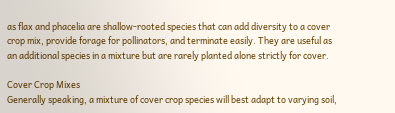as flax and phacelia are shallow-rooted species that can add diversity to a cover crop mix, provide forage for pollinators, and terminate easily. They are useful as an additional species in a mixture but are rarely planted alone strictly for cover.

Cover Crop Mixes
Generally speaking, a mixture of cover crop species will best adapt to varying soil,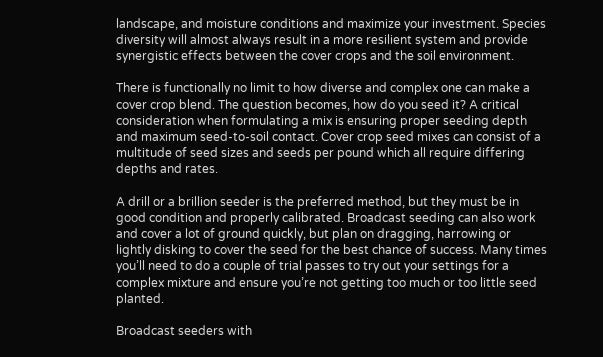landscape, and moisture conditions and maximize your investment. Species diversity will almost always result in a more resilient system and provide synergistic effects between the cover crops and the soil environment.

There is functionally no limit to how diverse and complex one can make a cover crop blend. The question becomes, how do you seed it? A critical consideration when formulating a mix is ensuring proper seeding depth and maximum seed-to-soil contact. Cover crop seed mixes can consist of a multitude of seed sizes and seeds per pound which all require differing depths and rates.

A drill or a brillion seeder is the preferred method, but they must be in good condition and properly calibrated. Broadcast seeding can also work and cover a lot of ground quickly, but plan on dragging, harrowing or lightly disking to cover the seed for the best chance of success. Many times you’ll need to do a couple of trial passes to try out your settings for a complex mixture and ensure you’re not getting too much or too little seed planted.

Broadcast seeders with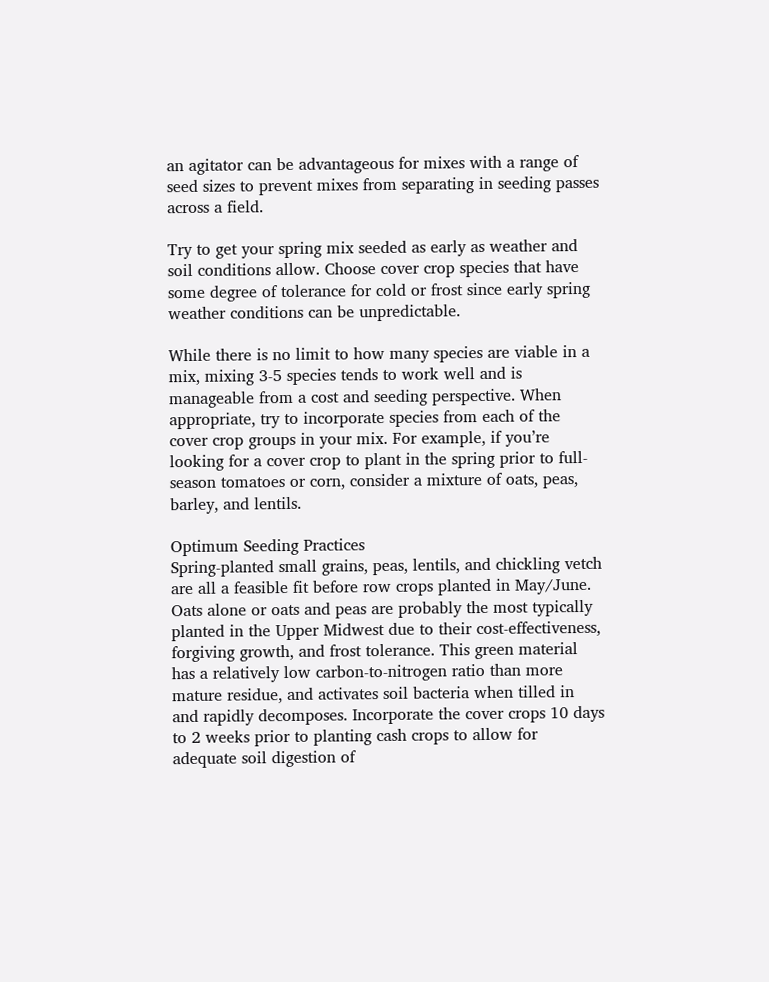an agitator can be advantageous for mixes with a range of seed sizes to prevent mixes from separating in seeding passes across a field.

Try to get your spring mix seeded as early as weather and soil conditions allow. Choose cover crop species that have some degree of tolerance for cold or frost since early spring weather conditions can be unpredictable.

While there is no limit to how many species are viable in a mix, mixing 3-5 species tends to work well and is manageable from a cost and seeding perspective. When appropriate, try to incorporate species from each of the cover crop groups in your mix. For example, if you’re looking for a cover crop to plant in the spring prior to full-season tomatoes or corn, consider a mixture of oats, peas, barley, and lentils.

Optimum Seeding Practices
Spring-planted small grains, peas, lentils, and chickling vetch are all a feasible fit before row crops planted in May/June. Oats alone or oats and peas are probably the most typically planted in the Upper Midwest due to their cost-effectiveness, forgiving growth, and frost tolerance. This green material has a relatively low carbon-to-nitrogen ratio than more mature residue, and activates soil bacteria when tilled in and rapidly decomposes. Incorporate the cover crops 10 days to 2 weeks prior to planting cash crops to allow for adequate soil digestion of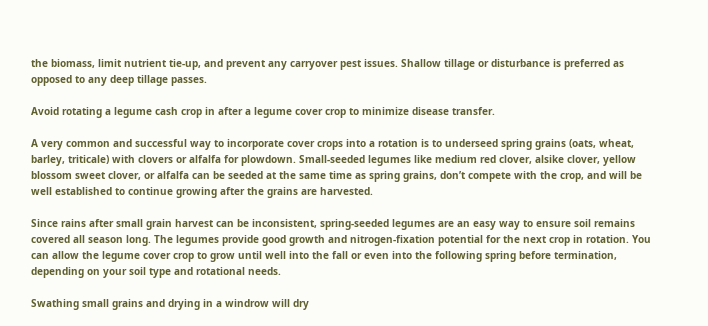the biomass, limit nutrient tie-up, and prevent any carryover pest issues. Shallow tillage or disturbance is preferred as opposed to any deep tillage passes.

Avoid rotating a legume cash crop in after a legume cover crop to minimize disease transfer.

A very common and successful way to incorporate cover crops into a rotation is to underseed spring grains (oats, wheat, barley, triticale) with clovers or alfalfa for plowdown. Small-seeded legumes like medium red clover, alsike clover, yellow blossom sweet clover, or alfalfa can be seeded at the same time as spring grains, don’t compete with the crop, and will be well established to continue growing after the grains are harvested.

Since rains after small grain harvest can be inconsistent, spring-seeded legumes are an easy way to ensure soil remains covered all season long. The legumes provide good growth and nitrogen-fixation potential for the next crop in rotation. You can allow the legume cover crop to grow until well into the fall or even into the following spring before termination, depending on your soil type and rotational needs.

Swathing small grains and drying in a windrow will dry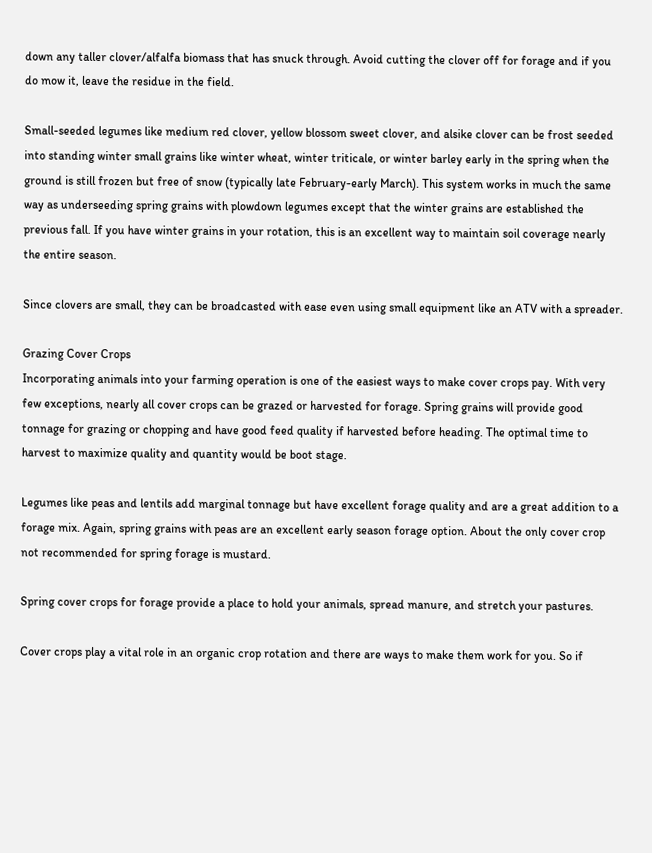down any taller clover/alfalfa biomass that has snuck through. Avoid cutting the clover off for forage and if you do mow it, leave the residue in the field.

Small-seeded legumes like medium red clover, yellow blossom sweet clover, and alsike clover can be frost seeded into standing winter small grains like winter wheat, winter triticale, or winter barley early in the spring when the ground is still frozen but free of snow (typically late February-early March). This system works in much the same way as underseeding spring grains with plowdown legumes except that the winter grains are established the previous fall. If you have winter grains in your rotation, this is an excellent way to maintain soil coverage nearly the entire season.

Since clovers are small, they can be broadcasted with ease even using small equipment like an ATV with a spreader.

Grazing Cover Crops
Incorporating animals into your farming operation is one of the easiest ways to make cover crops pay. With very few exceptions, nearly all cover crops can be grazed or harvested for forage. Spring grains will provide good tonnage for grazing or chopping and have good feed quality if harvested before heading. The optimal time to harvest to maximize quality and quantity would be boot stage.

Legumes like peas and lentils add marginal tonnage but have excellent forage quality and are a great addition to a forage mix. Again, spring grains with peas are an excellent early season forage option. About the only cover crop not recommended for spring forage is mustard.

Spring cover crops for forage provide a place to hold your animals, spread manure, and stretch your pastures.

Cover crops play a vital role in an organic crop rotation and there are ways to make them work for you. So if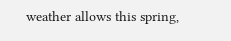weather allows this spring,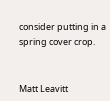consider putting in a spring cover crop.


Matt Leavitt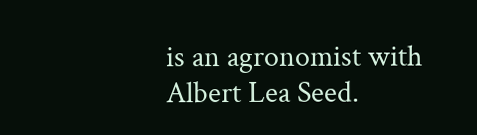is an agronomist with Albert Lea Seed.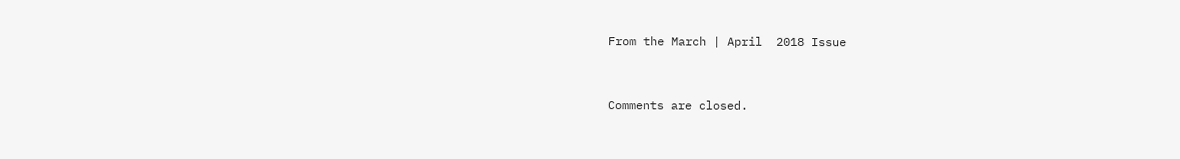From the March | April  2018 Issue


Comments are closed.